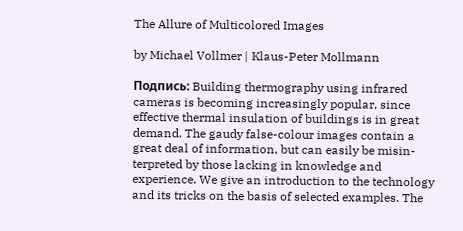The Allure of Multicolored Images

by Michael Vollmer | Klaus-Peter Mollmann

Подпись: Building thermography using infrared cameras is becoming increasingly popular, since effective thermal insulation of buildings is in great demand. The gaudy false-colour images contain a great deal of information, but can easily be misin-terpreted by those lacking in knowledge and experience. We give an introduction to the technology and its tricks on the basis of selected examples. The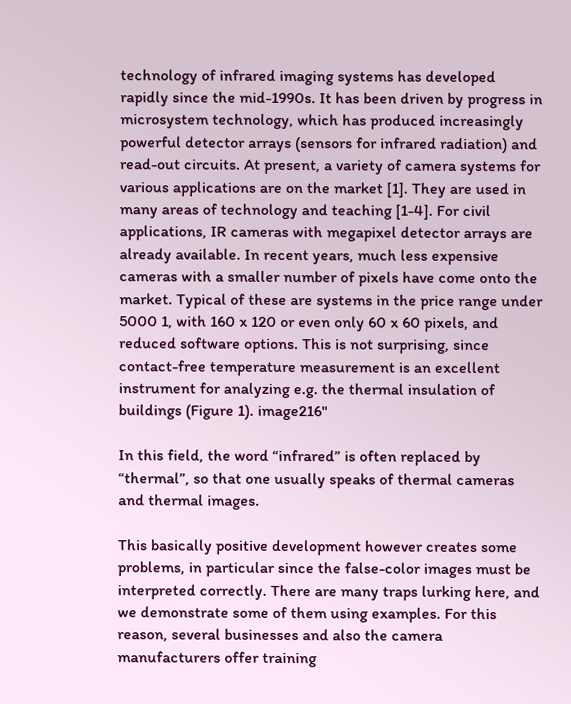technology of infrared imaging systems has developed rapidly since the mid-1990s. It has been driven by progress in microsystem technology, which has produced increasingly powerful detector arrays (sensors for infrared radiation) and read-out circuits. At present, a variety of camera systems for various applications are on the market [1]. They are used in many areas of technology and teaching [1-4]. For civil applications, IR cameras with megapixel detector arrays are already available. In recent years, much less expensive cameras with a smaller number of pixels have come onto the market. Typical of these are systems in the price range under 5000 1, with 160 x 120 or even only 60 x 60 pixels, and reduced software options. This is not surprising, since contact-free temperature measurement is an excellent instrument for analyzing e.g. the thermal insulation of buildings (Figure 1). image216"

In this field, the word “infrared” is often replaced by “thermal”, so that one usually speaks of thermal cameras and thermal images.

This basically positive development however creates some problems, in particular since the false-color images must be interpreted correctly. There are many traps lurking here, and we demonstrate some of them using examples. For this reason, several businesses and also the camera manufacturers offer training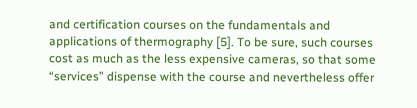and certification courses on the fundamentals and applications of thermography [5]. To be sure, such courses cost as much as the less expensive cameras, so that some “services” dispense with the course and nevertheless offer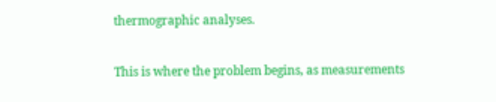thermographic analyses.

This is where the problem begins, as measurements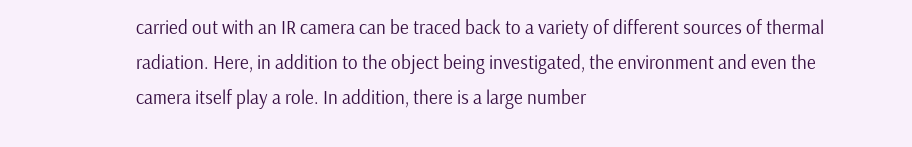carried out with an IR camera can be traced back to a variety of different sources of thermal radiation. Here, in addition to the object being investigated, the environment and even the camera itself play a role. In addition, there is a large number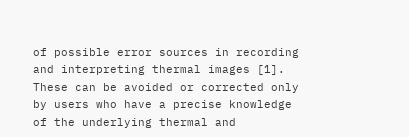of possible error sources in recording and interpreting thermal images [1]. These can be avoided or corrected only by users who have a precise knowledge of the underlying thermal and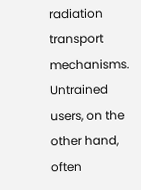radiation transport mechanisms. Untrained users, on the other hand, often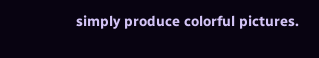simply produce colorful pictures.